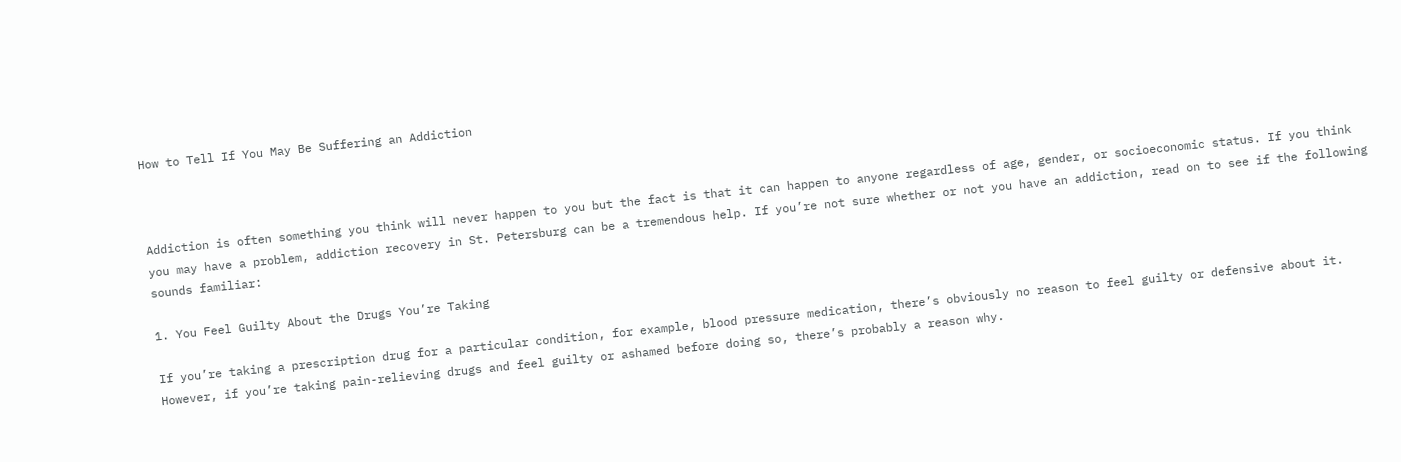How to Tell If You May Be Suffering an Addiction



Addiction is often something you think will never happen to you but the fact is that it can happen to anyone regardless of age, gender, or socioeconomic status. If you think you may have a problem, addiction recovery in St. Petersburg can be a tremendous help. If you’re not sure whether or not you have an addiction, read on to see if the following sounds familiar:

1. You Feel Guilty About the Drugs You’re Taking

If you’re taking a prescription drug for a particular condition, for example, blood pressure medication, there’s obviously no reason to feel guilty or defensive about it. However, if you’re taking pain-relieving drugs and feel guilty or ashamed before doing so, there’s probably a reason why.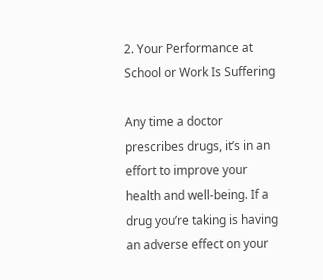2. Your Performance at School or Work Is Suffering

Any time a doctor prescribes drugs, it’s in an effort to improve your health and well-being. If a drug you’re taking is having an adverse effect on your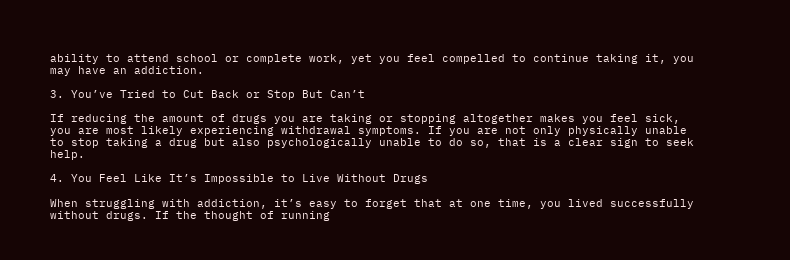ability to attend school or complete work, yet you feel compelled to continue taking it, you may have an addiction.

3. You’ve Tried to Cut Back or Stop But Can’t

If reducing the amount of drugs you are taking or stopping altogether makes you feel sick, you are most likely experiencing withdrawal symptoms. If you are not only physically unable to stop taking a drug but also psychologically unable to do so, that is a clear sign to seek help.

4. You Feel Like It’s Impossible to Live Without Drugs

When struggling with addiction, it’s easy to forget that at one time, you lived successfully without drugs. If the thought of running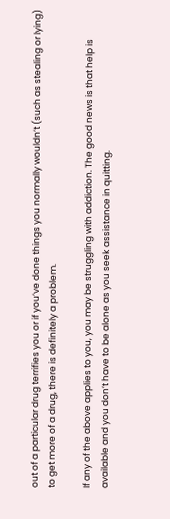out of a particular drug terrifies you or if you’ve done things you normally wouldn’t (such as stealing or lying) to get more of a drug, there is definitely a problem.

If any of the above applies to you, you may be struggling with addiction. The good news is that help is available and you don’t have to be alone as you seek assistance in quitting.